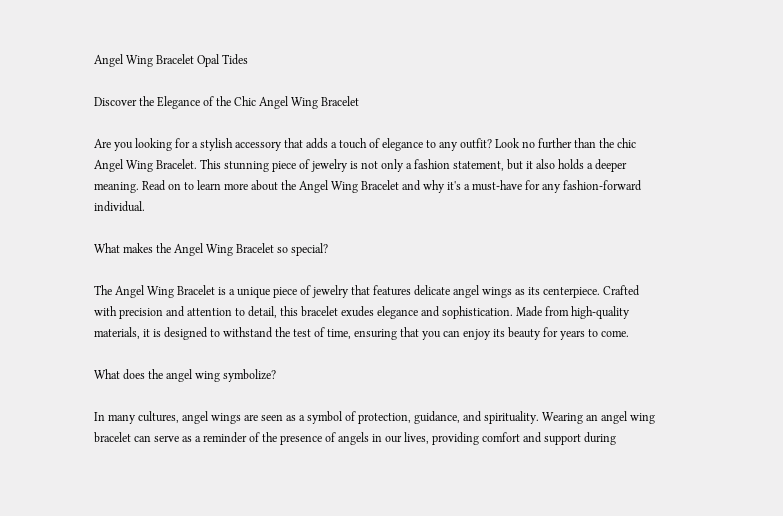Angel Wing Bracelet Opal Tides

Discover the Elegance of the Chic Angel Wing Bracelet

Are you looking for a stylish accessory that adds a touch of elegance to any outfit? Look no further than the chic Angel Wing Bracelet. This stunning piece of jewelry is not only a fashion statement, but it also holds a deeper meaning. Read on to learn more about the Angel Wing Bracelet and why it's a must-have for any fashion-forward individual.

What makes the Angel Wing Bracelet so special?

The Angel Wing Bracelet is a unique piece of jewelry that features delicate angel wings as its centerpiece. Crafted with precision and attention to detail, this bracelet exudes elegance and sophistication. Made from high-quality materials, it is designed to withstand the test of time, ensuring that you can enjoy its beauty for years to come.

What does the angel wing symbolize?

In many cultures, angel wings are seen as a symbol of protection, guidance, and spirituality. Wearing an angel wing bracelet can serve as a reminder of the presence of angels in our lives, providing comfort and support during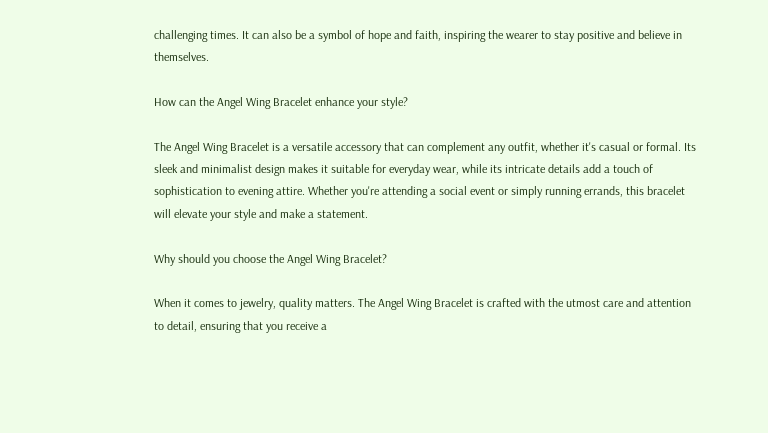challenging times. It can also be a symbol of hope and faith, inspiring the wearer to stay positive and believe in themselves.

How can the Angel Wing Bracelet enhance your style?

The Angel Wing Bracelet is a versatile accessory that can complement any outfit, whether it's casual or formal. Its sleek and minimalist design makes it suitable for everyday wear, while its intricate details add a touch of sophistication to evening attire. Whether you're attending a social event or simply running errands, this bracelet will elevate your style and make a statement.

Why should you choose the Angel Wing Bracelet?

When it comes to jewelry, quality matters. The Angel Wing Bracelet is crafted with the utmost care and attention to detail, ensuring that you receive a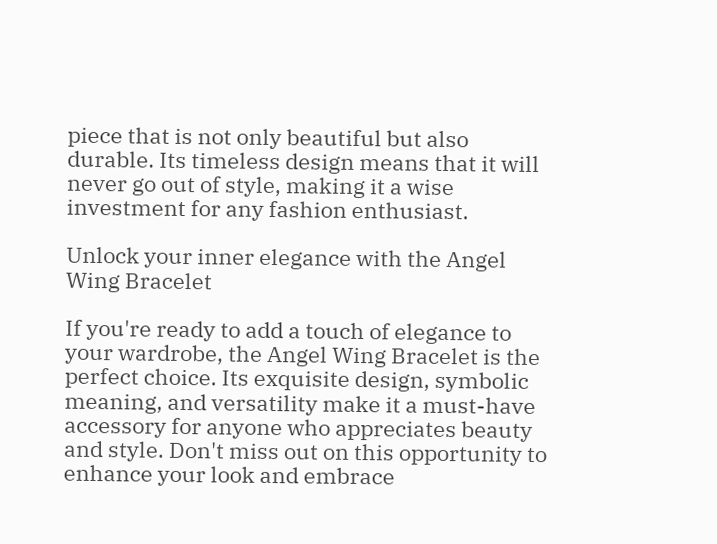piece that is not only beautiful but also durable. Its timeless design means that it will never go out of style, making it a wise investment for any fashion enthusiast.

Unlock your inner elegance with the Angel Wing Bracelet

If you're ready to add a touch of elegance to your wardrobe, the Angel Wing Bracelet is the perfect choice. Its exquisite design, symbolic meaning, and versatility make it a must-have accessory for anyone who appreciates beauty and style. Don't miss out on this opportunity to enhance your look and embrace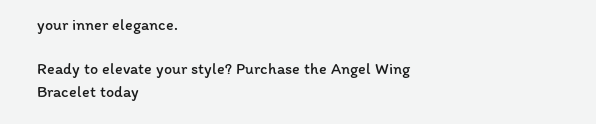your inner elegance.

Ready to elevate your style? Purchase the Angel Wing Bracelet today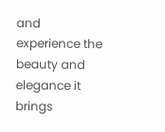and experience the beauty and elegance it brings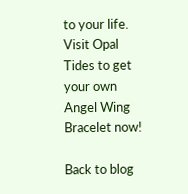to your life. Visit Opal Tides to get your own Angel Wing Bracelet now!

Back to blog